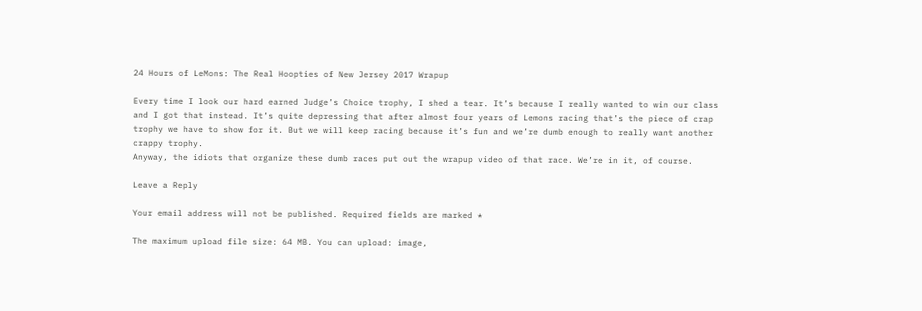24 Hours of LeMons: The Real Hoopties of New Jersey 2017 Wrapup

Every time I look our hard earned Judge’s Choice trophy, I shed a tear. It’s because I really wanted to win our class and I got that instead. It’s quite depressing that after almost four years of Lemons racing that’s the piece of crap trophy we have to show for it. But we will keep racing because it’s fun and we’re dumb enough to really want another crappy trophy.
Anyway, the idiots that organize these dumb races put out the wrapup video of that race. We’re in it, of course.

Leave a Reply

Your email address will not be published. Required fields are marked *

The maximum upload file size: 64 MB. You can upload: image,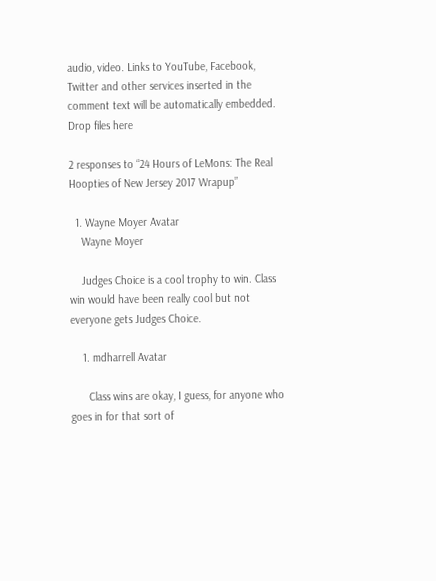audio, video. Links to YouTube, Facebook, Twitter and other services inserted in the comment text will be automatically embedded. Drop files here

2 responses to “24 Hours of LeMons: The Real Hoopties of New Jersey 2017 Wrapup”

  1. Wayne Moyer Avatar
    Wayne Moyer

    Judges Choice is a cool trophy to win. Class win would have been really cool but not everyone gets Judges Choice.

    1. mdharrell Avatar

      Class wins are okay, I guess, for anyone who goes in for that sort of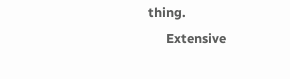thing.
      Extensive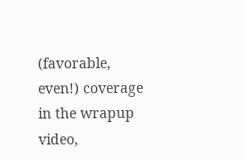(favorable, even!) coverage in the wrapup video,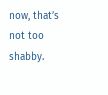now, that’s not too shabby.